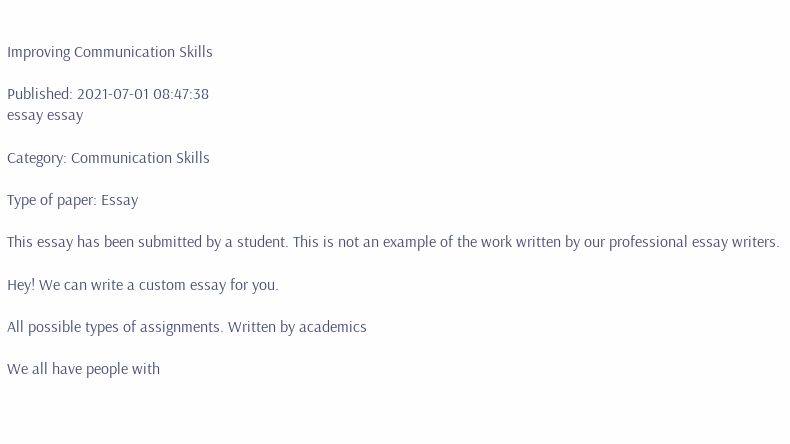Improving Communication Skills

Published: 2021-07-01 08:47:38
essay essay

Category: Communication Skills

Type of paper: Essay

This essay has been submitted by a student. This is not an example of the work written by our professional essay writers.

Hey! We can write a custom essay for you.

All possible types of assignments. Written by academics

We all have people with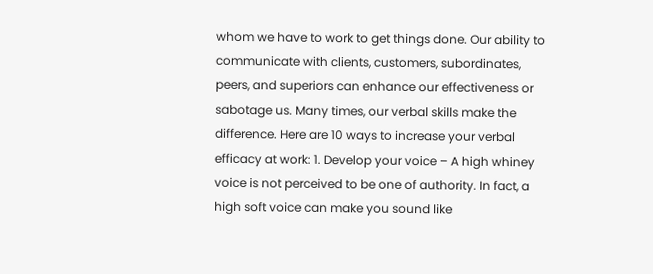whom we have to work to get things done. Our ability to communicate with clients, customers, subordinates, peers, and superiors can enhance our effectiveness or sabotage us. Many times, our verbal skills make the difference. Here are 10 ways to increase your verbal efficacy at work: 1. Develop your voice – A high whiney voice is not perceived to be one of authority. In fact, a high soft voice can make you sound like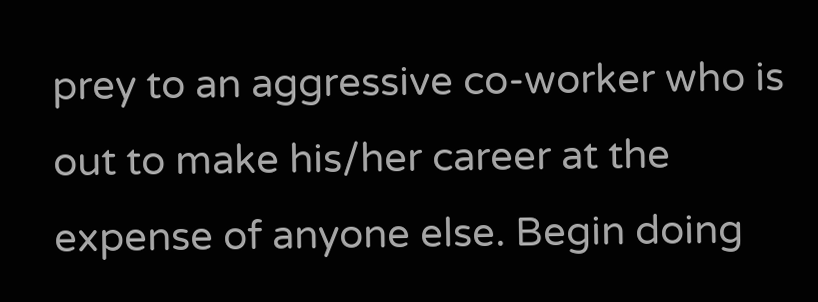prey to an aggressive co-worker who is out to make his/her career at the expense of anyone else. Begin doing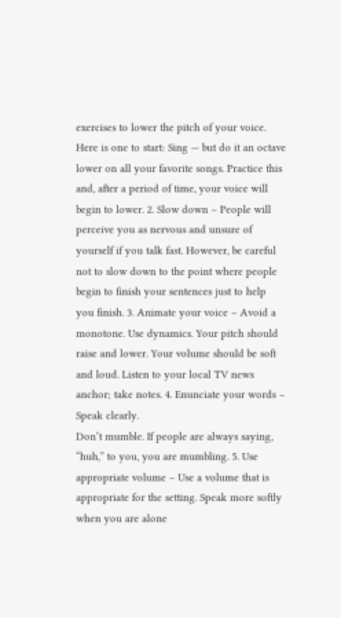exercises to lower the pitch of your voice.
Here is one to start: Sing — but do it an octave lower on all your favorite songs. Practice this and, after a period of time, your voice will begin to lower. 2. Slow down – People will perceive you as nervous and unsure of yourself if you talk fast. However, be careful not to slow down to the point where people begin to finish your sentences just to help you finish. 3. Animate your voice – Avoid a monotone. Use dynamics. Your pitch should raise and lower. Your volume should be soft and loud. Listen to your local TV news anchor; take notes. 4. Enunciate your words – Speak clearly.
Don’t mumble. If people are always saying, “huh,” to you, you are mumbling. 5. Use appropriate volume – Use a volume that is appropriate for the setting. Speak more softly when you are alone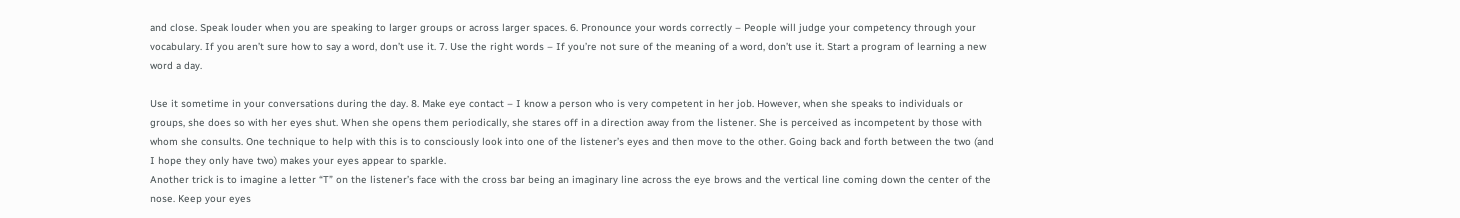and close. Speak louder when you are speaking to larger groups or across larger spaces. 6. Pronounce your words correctly – People will judge your competency through your vocabulary. If you aren’t sure how to say a word, don’t use it. 7. Use the right words – If you’re not sure of the meaning of a word, don’t use it. Start a program of learning a new word a day.

Use it sometime in your conversations during the day. 8. Make eye contact – I know a person who is very competent in her job. However, when she speaks to individuals or groups, she does so with her eyes shut. When she opens them periodically, she stares off in a direction away from the listener. She is perceived as incompetent by those with whom she consults. One technique to help with this is to consciously look into one of the listener’s eyes and then move to the other. Going back and forth between the two (and I hope they only have two) makes your eyes appear to sparkle.
Another trick is to imagine a letter “T” on the listener’s face with the cross bar being an imaginary line across the eye brows and the vertical line coming down the center of the nose. Keep your eyes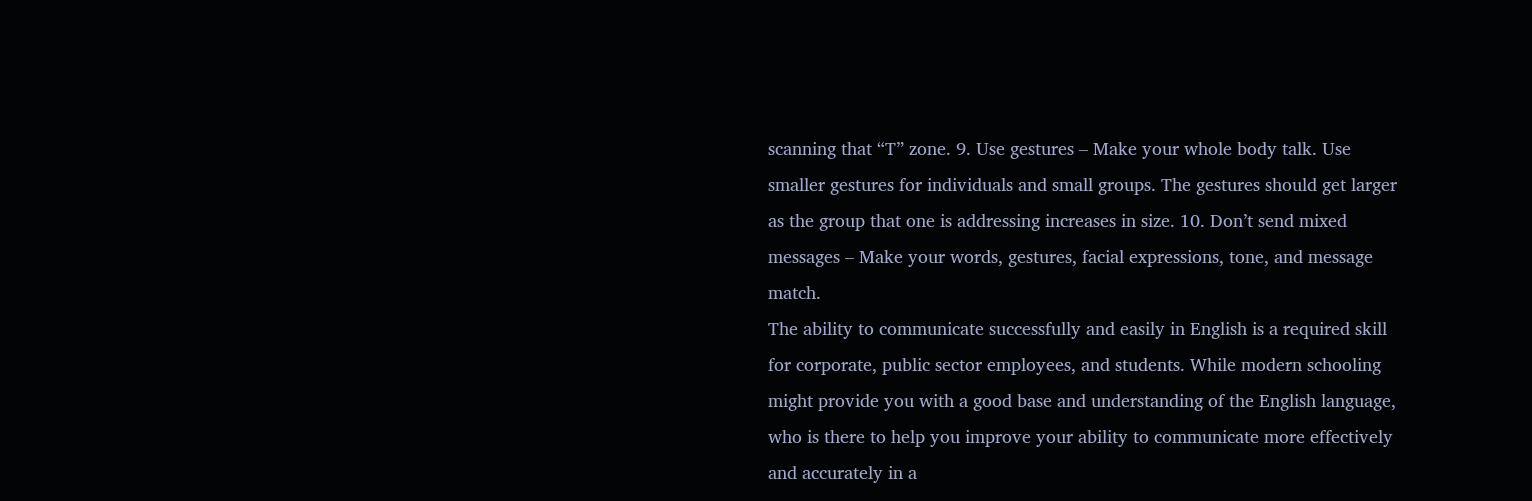scanning that “T” zone. 9. Use gestures – Make your whole body talk. Use smaller gestures for individuals and small groups. The gestures should get larger as the group that one is addressing increases in size. 10. Don’t send mixed messages – Make your words, gestures, facial expressions, tone, and message match.
The ability to communicate successfully and easily in English is a required skill for corporate, public sector employees, and students. While modern schooling might provide you with a good base and understanding of the English language, who is there to help you improve your ability to communicate more effectively and accurately in a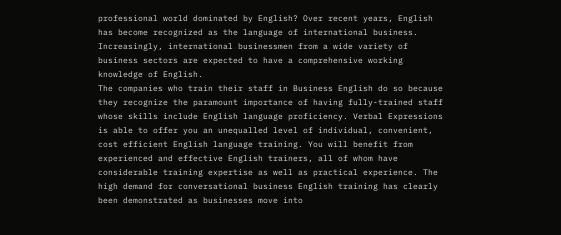professional world dominated by English? Over recent years, English has become recognized as the language of international business. Increasingly, international businessmen from a wide variety of business sectors are expected to have a comprehensive working knowledge of English.
The companies who train their staff in Business English do so because they recognize the paramount importance of having fully-trained staff whose skills include English language proficiency. Verbal Expressions is able to offer you an unequalled level of individual, convenient, cost efficient English language training. You will benefit from experienced and effective English trainers, all of whom have considerable training expertise as well as practical experience. The high demand for conversational business English training has clearly been demonstrated as businesses move into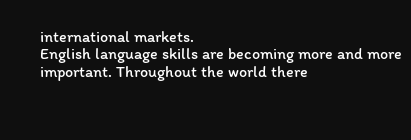international markets.
English language skills are becoming more and more important. Throughout the world there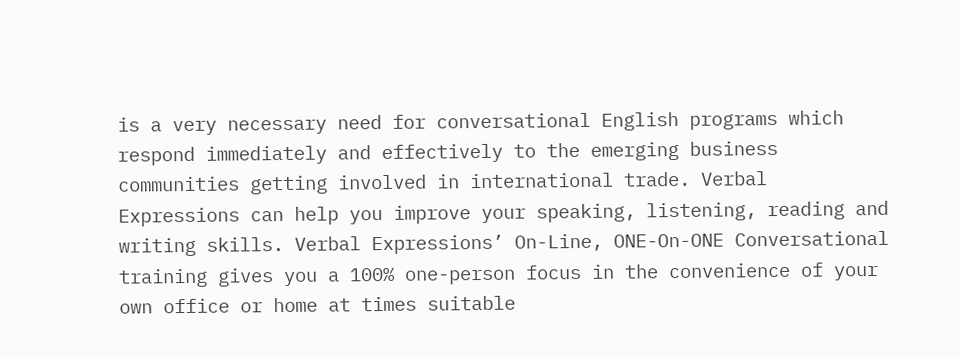is a very necessary need for conversational English programs which respond immediately and effectively to the emerging business communities getting involved in international trade. Verbal Expressions can help you improve your speaking, listening, reading and writing skills. Verbal Expressions’ On-Line, ONE-On-ONE Conversational training gives you a 100% one-person focus in the convenience of your own office or home at times suitable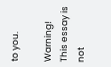to you.

Warning! This essay is not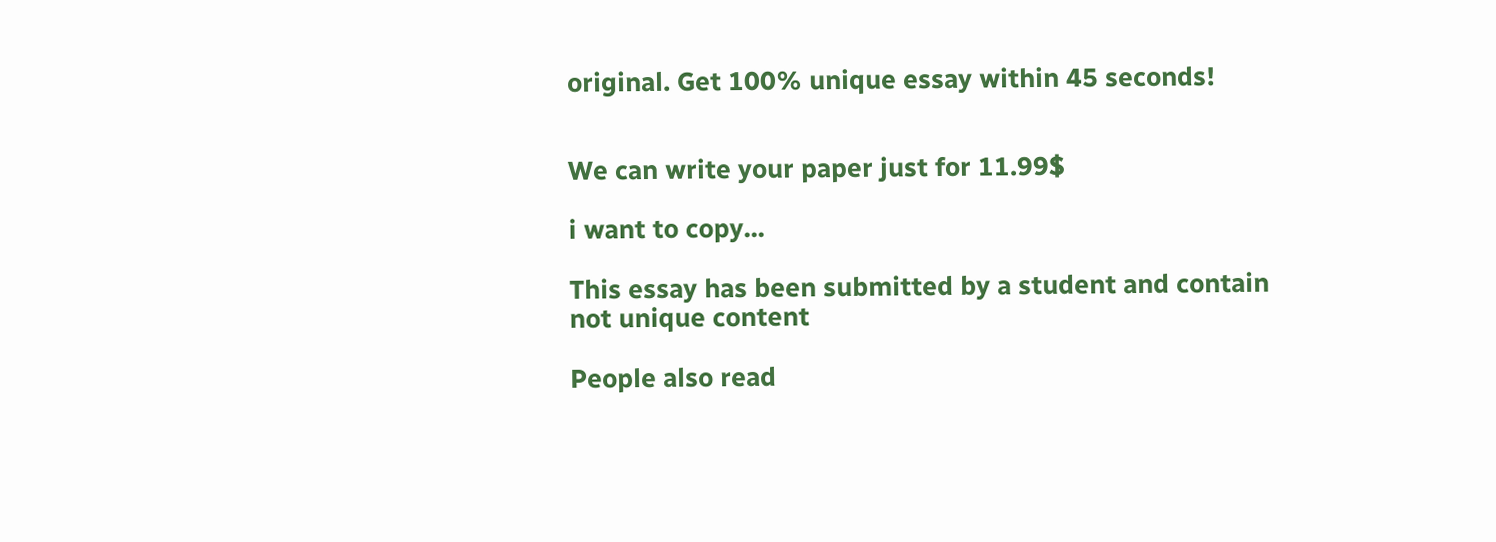original. Get 100% unique essay within 45 seconds!


We can write your paper just for 11.99$

i want to copy...

This essay has been submitted by a student and contain not unique content

People also read